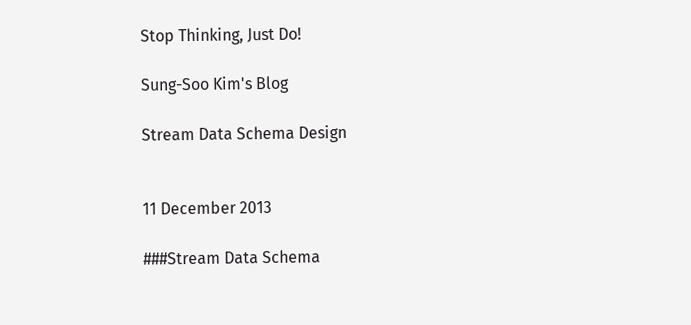Stop Thinking, Just Do!

Sung-Soo Kim's Blog

Stream Data Schema Design


11 December 2013

###Stream Data Schema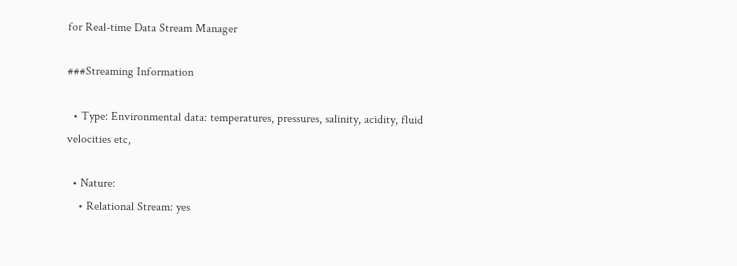for Real-time Data Stream Manager

###Streaming Information

  • Type: Environmental data: temperatures, pressures, salinity, acidity, fluid velocities etc,

  • Nature:
    • Relational Stream: yes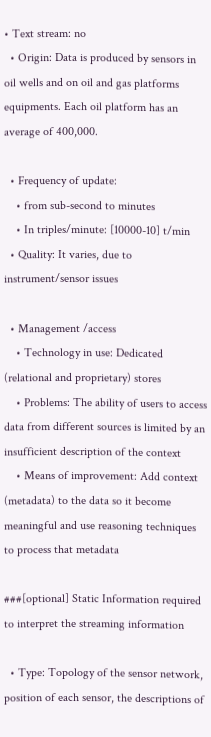• Text stream: no
  • Origin: Data is produced by sensors in oil wells and on oil and gas platforms equipments. Each oil platform has an average of 400,000.

  • Frequency of update:
    • from sub-second to minutes
    • In triples/minute: [10000-10] t/min
  • Quality: It varies, due to instrument/sensor issues

  • Management /access
    • Technology in use: Dedicated (relational and proprietary) stores
    • Problems: The ability of users to access data from different sources is limited by an insufficient description of the context
    • Means of improvement: Add context (metadata) to the data so it become meaningful and use reasoning techniques to process that metadata

###[optional] Static Information required to interpret the streaming information

  • Type: Topology of the sensor network, position of each sensor, the descriptions of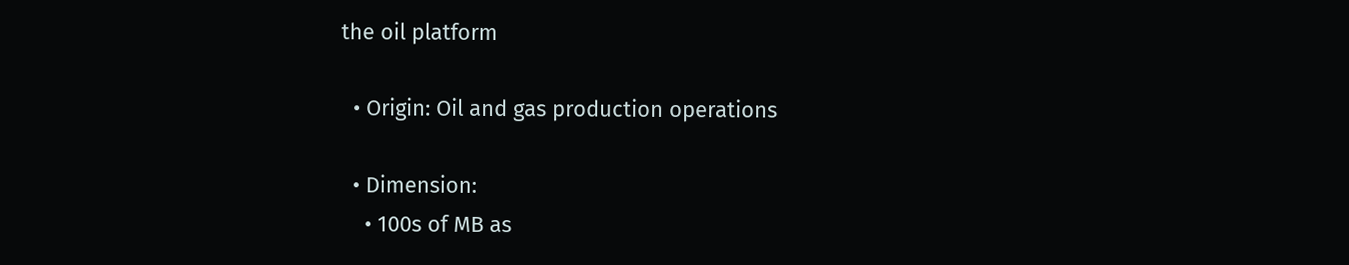the oil platform

  • Origin: Oil and gas production operations

  • Dimension:
    • 100s of MB as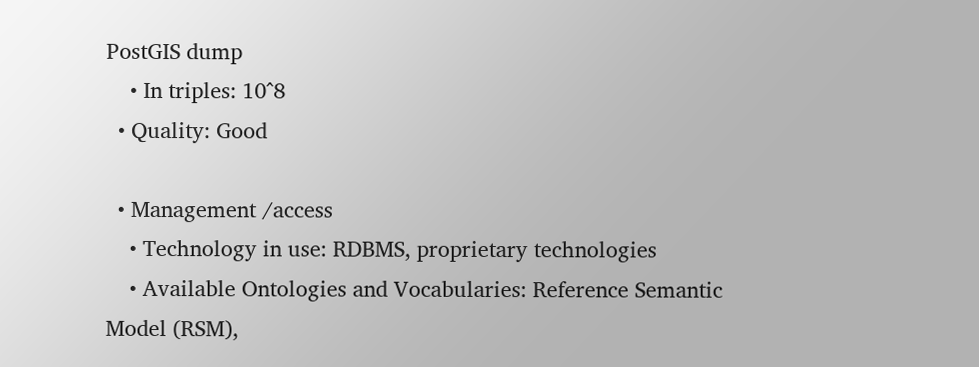PostGIS dump
    • In triples: 10^8
  • Quality: Good

  • Management /access
    • Technology in use: RDBMS, proprietary technologies
    • Available Ontologies and Vocabularies: Reference Semantic Model (RSM),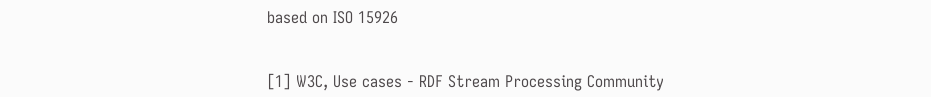based on ISO 15926


[1] W3C, Use cases - RDF Stream Processing Community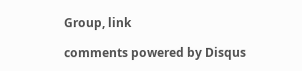Group, link

comments powered by Disqus